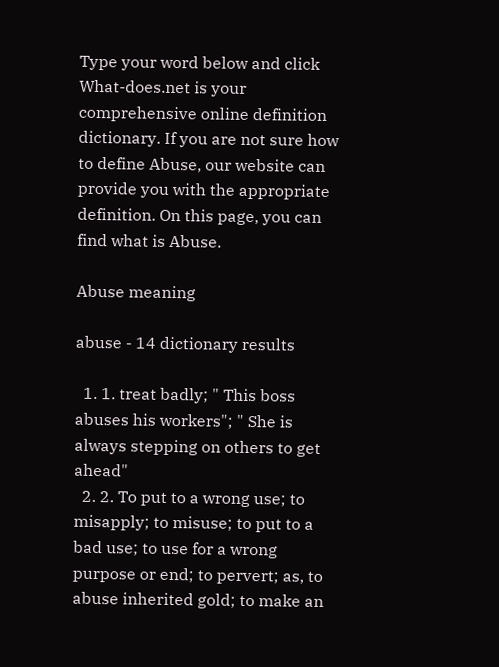Type your word below and click
What-does.net is your comprehensive online definition dictionary. If you are not sure how to define Abuse, our website can provide you with the appropriate definition. On this page, you can find what is Abuse.

Abuse meaning

abuse - 14 dictionary results

  1. 1. treat badly; " This boss abuses his workers"; " She is always stepping on others to get ahead"
  2. 2. To put to a wrong use; to misapply; to misuse; to put to a bad use; to use for a wrong purpose or end; to pervert; as, to abuse inherited gold; to make an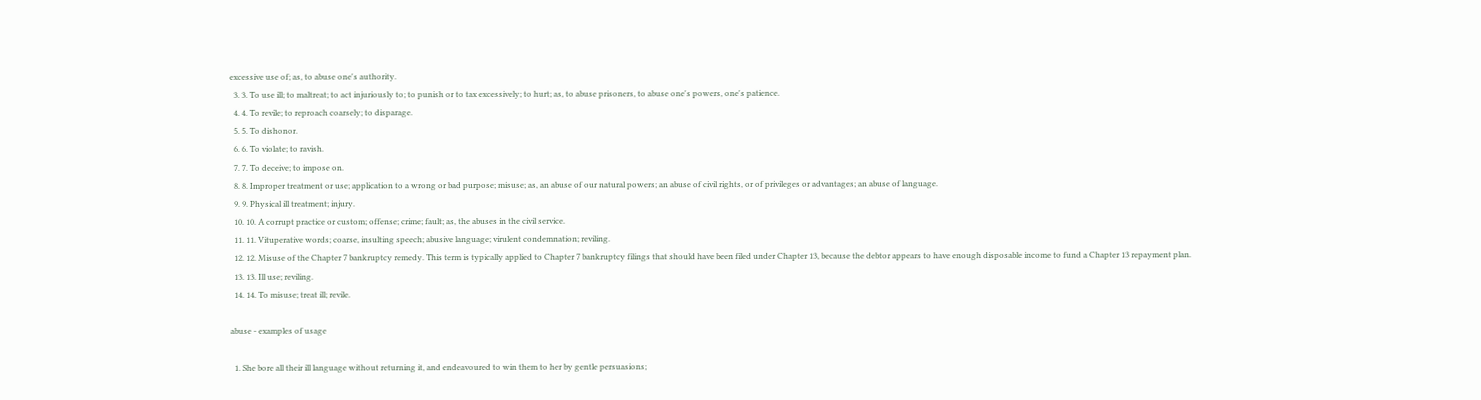excessive use of; as, to abuse one's authority.
  3. 3. To use ill; to maltreat; to act injuriously to; to punish or to tax excessively; to hurt; as, to abuse prisoners, to abuse one's powers, one's patience.
  4. 4. To revile; to reproach coarsely; to disparage.
  5. 5. To dishonor.
  6. 6. To violate; to ravish.
  7. 7. To deceive; to impose on.
  8. 8. Improper treatment or use; application to a wrong or bad purpose; misuse; as, an abuse of our natural powers; an abuse of civil rights, or of privileges or advantages; an abuse of language.
  9. 9. Physical ill treatment; injury.
  10. 10. A corrupt practice or custom; offense; crime; fault; as, the abuses in the civil service.
  11. 11. Vituperative words; coarse, insulting speech; abusive language; virulent condemnation; reviling.
  12. 12. Misuse of the Chapter 7 bankruptcy remedy. This term is typically applied to Chapter 7 bankruptcy filings that should have been filed under Chapter 13, because the debtor appears to have enough disposable income to fund a Chapter 13 repayment plan.
  13. 13. Ill use; reviling.
  14. 14. To misuse; treat ill; revile.

abuse - examples of usage

  1. She bore all their ill language without returning it, and endeavoured to win them to her by gentle persuasions;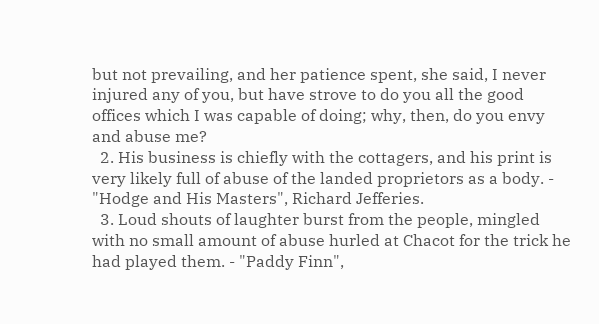but not prevailing, and her patience spent, she said, I never injured any of you, but have strove to do you all the good offices which I was capable of doing; why, then, do you envy and abuse me?
  2. His business is chiefly with the cottagers, and his print is very likely full of abuse of the landed proprietors as a body. - "Hodge and His Masters", Richard Jefferies.
  3. Loud shouts of laughter burst from the people, mingled with no small amount of abuse hurled at Chacot for the trick he had played them. - "Paddy Finn",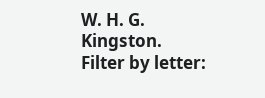W. H. G. Kingston.
Filter by letter: